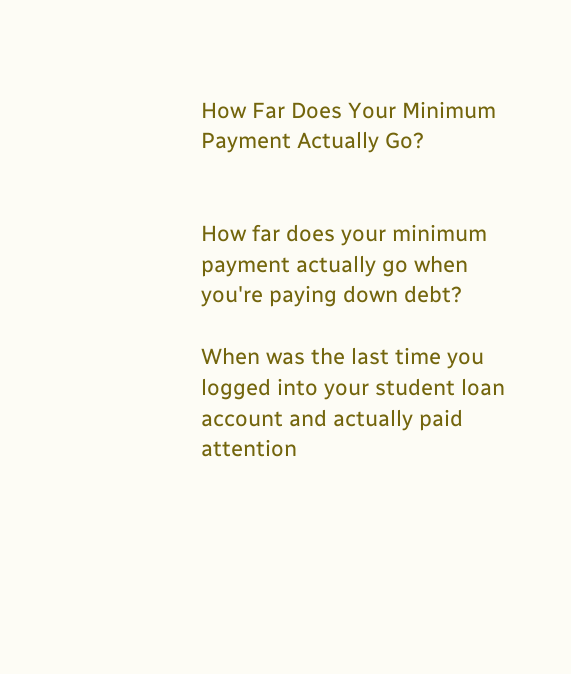How Far Does Your Minimum Payment Actually Go?


How far does your minimum payment actually go when you're paying down debt?

When was the last time you logged into your student loan account and actually paid attention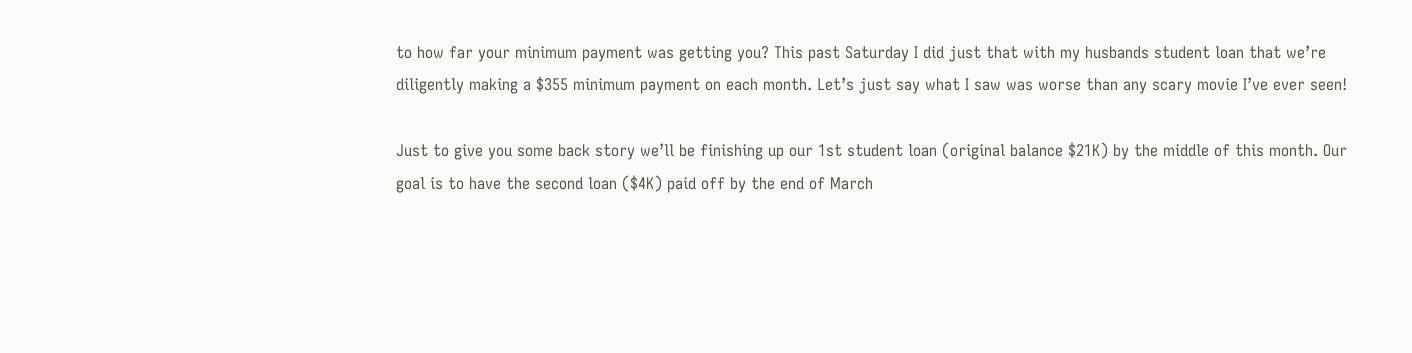to how far your minimum payment was getting you? This past Saturday I did just that with my husbands student loan that we’re diligently making a $355 minimum payment on each month. Let’s just say what I saw was worse than any scary movie I’ve ever seen!

Just to give you some back story we’ll be finishing up our 1st student loan (original balance $21K) by the middle of this month. Our goal is to have the second loan ($4K) paid off by the end of March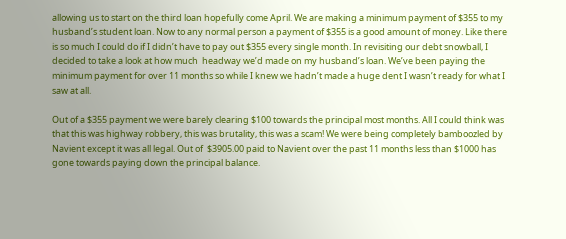allowing us to start on the third loan hopefully come April. We are making a minimum payment of $355 to my husband’s student loan. Now to any normal person a payment of $355 is a good amount of money. Like there is so much I could do if I didn’t have to pay out $355 every single month. In revisiting our debt snowball, I decided to take a look at how much  headway we’d made on my husband’s loan. We’ve been paying the minimum payment for over 11 months so while I knew we hadn’t made a huge dent I wasn’t ready for what I saw at all.

Out of a $355 payment we were barely clearing $100 towards the principal most months. All I could think was that this was highway robbery, this was brutality, this was a scam! We were being completely bamboozled by Navient except it was all legal. Out of  $3905.00 paid to Navient over the past 11 months less than $1000 has gone towards paying down the principal balance.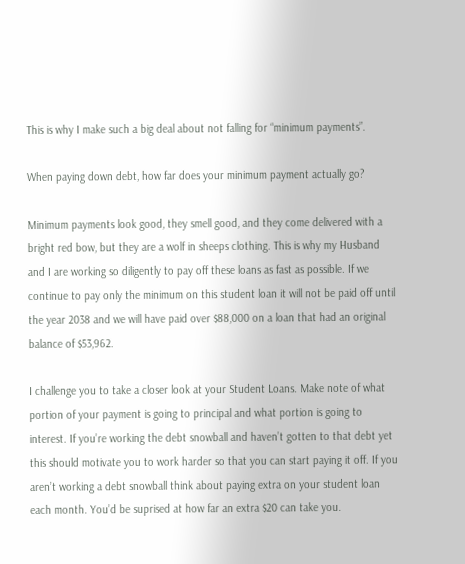This is why I make such a big deal about not falling for “minimum payments”.

When paying down debt, how far does your minimum payment actually go?

Minimum payments look good, they smell good, and they come delivered with a bright red bow, but they are a wolf in sheeps clothing. This is why my Husband and I are working so diligently to pay off these loans as fast as possible. If we continue to pay only the minimum on this student loan it will not be paid off until the year 2038 and we will have paid over $88,000 on a loan that had an original balance of $53,962.

I challenge you to take a closer look at your Student Loans. Make note of what portion of your payment is going to principal and what portion is going to interest. If you’re working the debt snowball and haven’t gotten to that debt yet this should motivate you to work harder so that you can start paying it off. If you aren’t working a debt snowball think about paying extra on your student loan each month. You’d be suprised at how far an extra $20 can take you.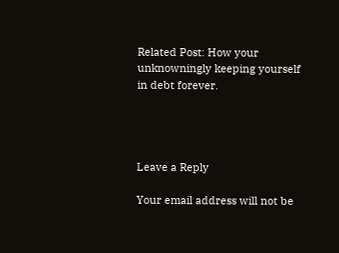Related Post: How your unknowningly keeping yourself in debt forever.




Leave a Reply

Your email address will not be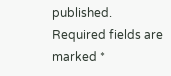published. Required fields are marked *